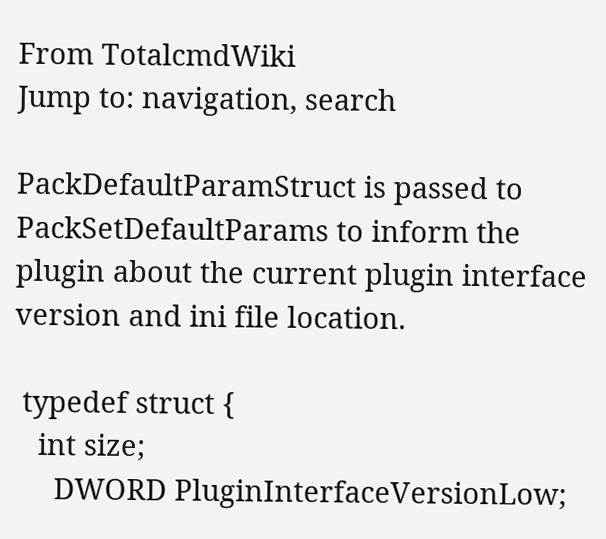From TotalcmdWiki
Jump to: navigation, search

PackDefaultParamStruct is passed to PackSetDefaultParams to inform the plugin about the current plugin interface version and ini file location.

 typedef struct {
   int size;
     DWORD PluginInterfaceVersionLow;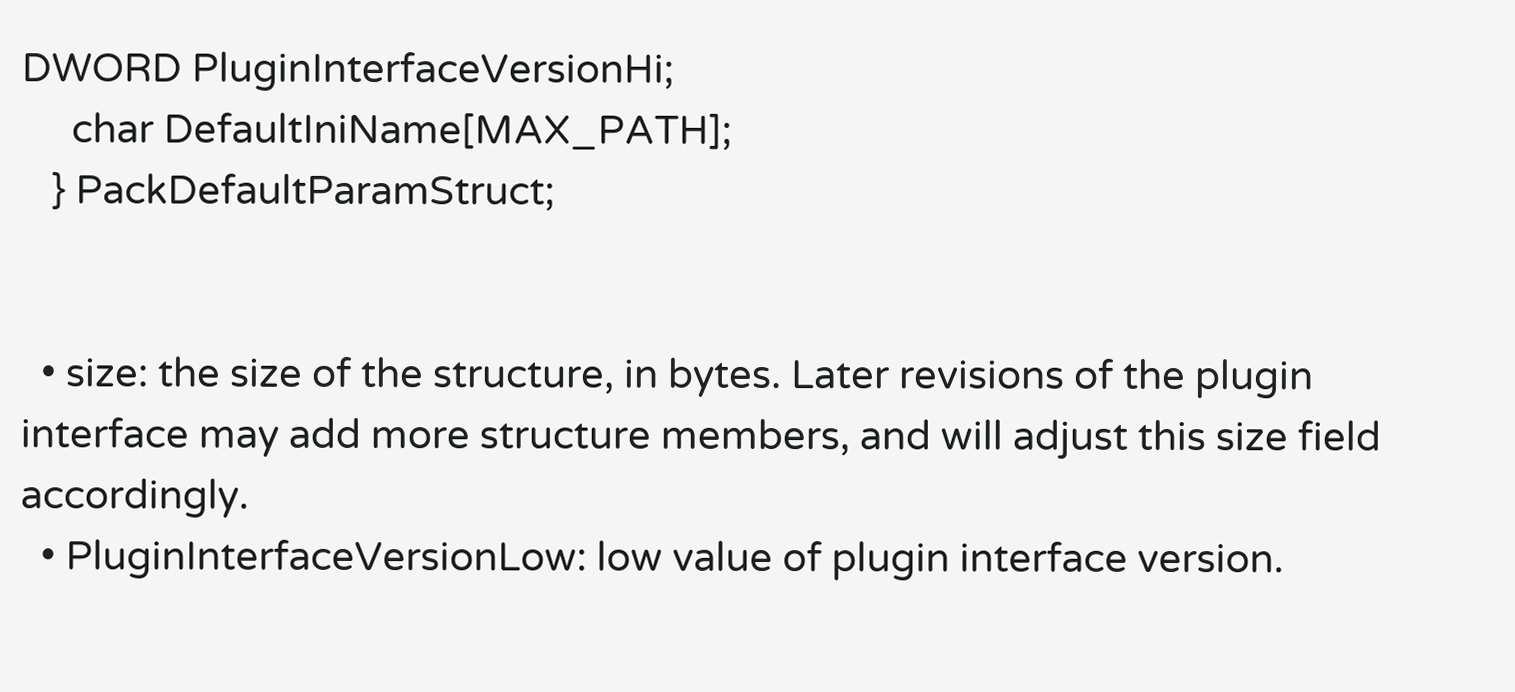DWORD PluginInterfaceVersionHi;
     char DefaultIniName[MAX_PATH];
   } PackDefaultParamStruct;


  • size: the size of the structure, in bytes. Later revisions of the plugin interface may add more structure members, and will adjust this size field accordingly.
  • PluginInterfaceVersionLow: low value of plugin interface version.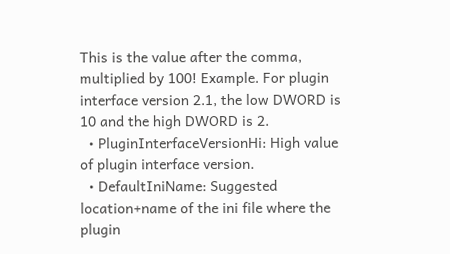This is the value after the comma, multiplied by 100! Example. For plugin interface version 2.1, the low DWORD is 10 and the high DWORD is 2.
  • PluginInterfaceVersionHi: High value of plugin interface version.
  • DefaultIniName: Suggested location+name of the ini file where the plugin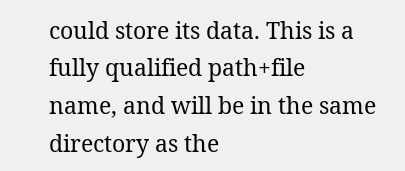could store its data. This is a fully qualified path+file name, and will be in the same directory as the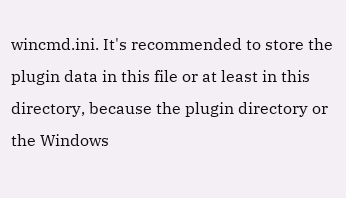wincmd.ini. It's recommended to store the plugin data in this file or at least in this directory, because the plugin directory or the Windows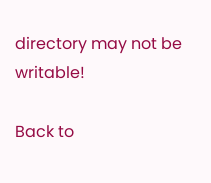directory may not be writable!

Back to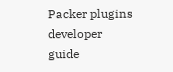Packer plugins developer guide